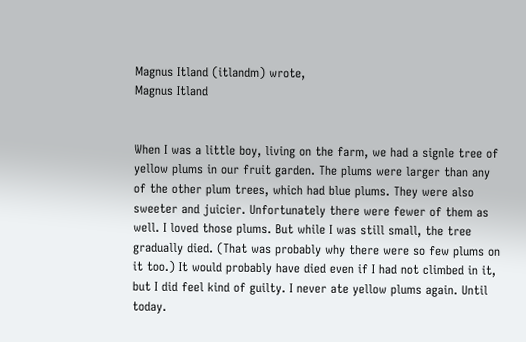Magnus Itland (itlandm) wrote,
Magnus Itland


When I was a little boy, living on the farm, we had a signle tree of yellow plums in our fruit garden. The plums were larger than any of the other plum trees, which had blue plums. They were also sweeter and juicier. Unfortunately there were fewer of them as well. I loved those plums. But while I was still small, the tree gradually died. (That was probably why there were so few plums on it too.) It would probably have died even if I had not climbed in it, but I did feel kind of guilty. I never ate yellow plums again. Until today.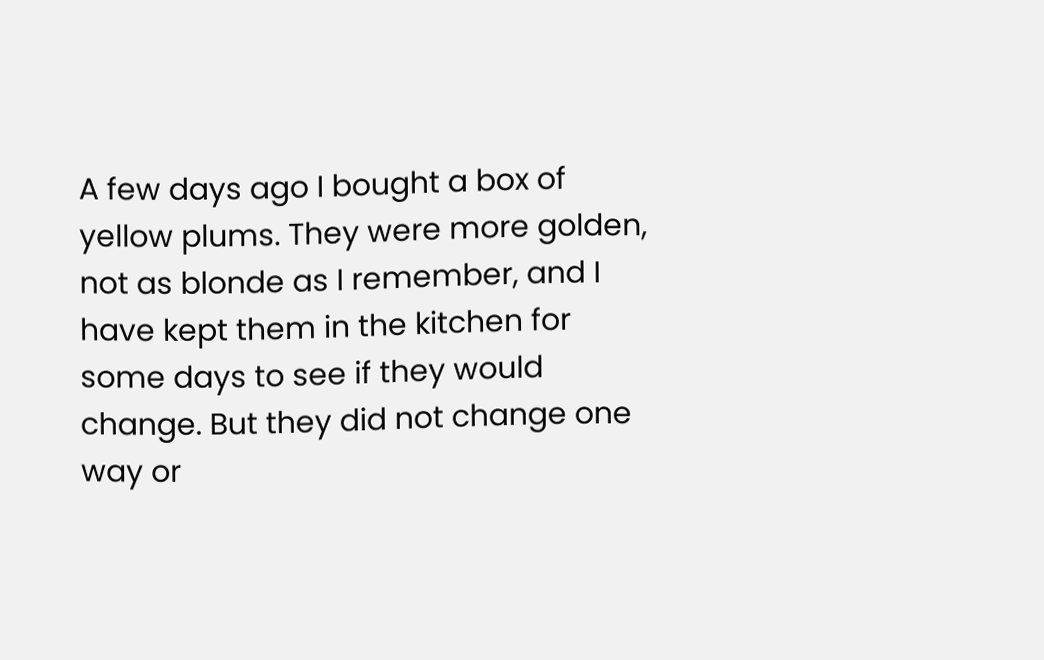A few days ago I bought a box of yellow plums. They were more golden, not as blonde as I remember, and I have kept them in the kitchen for some days to see if they would change. But they did not change one way or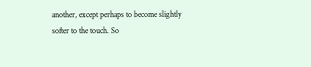another, except perhaps to become slightly softer to the touch. So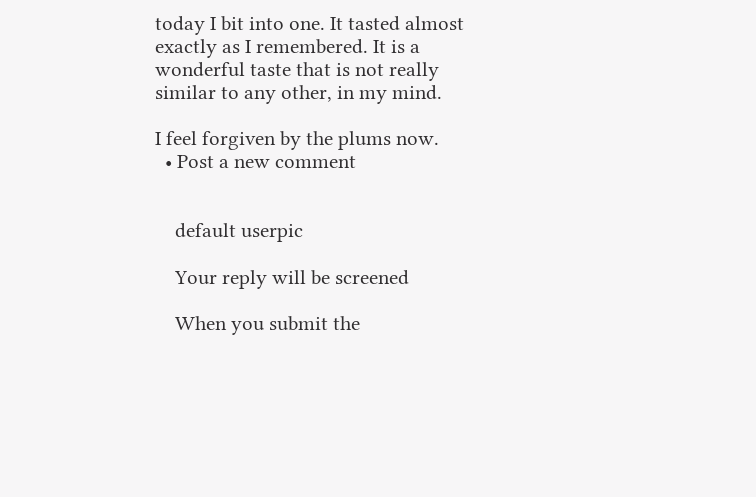today I bit into one. It tasted almost exactly as I remembered. It is a wonderful taste that is not really similar to any other, in my mind.

I feel forgiven by the plums now.
  • Post a new comment


    default userpic

    Your reply will be screened

    When you submit the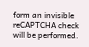form an invisible reCAPTCHA check will be performed.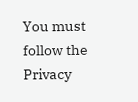You must follow the Privacy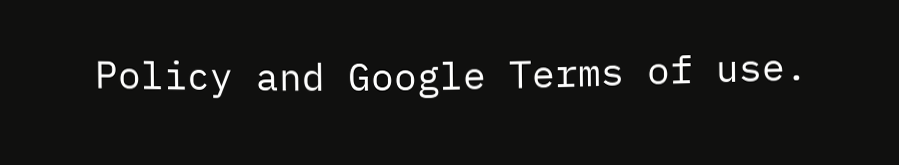Policy and Google Terms of use.